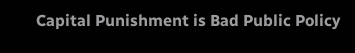Capital Punishment is Bad Public Policy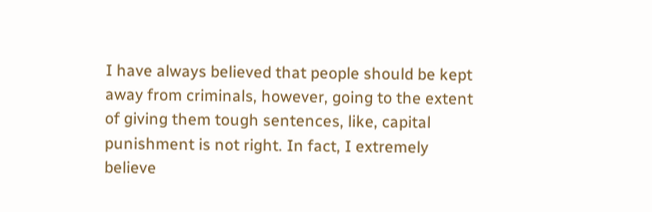I have always believed that people should be kept away from criminals, however, going to the extent of giving them tough sentences, like, capital punishment is not right. In fact, I extremely believe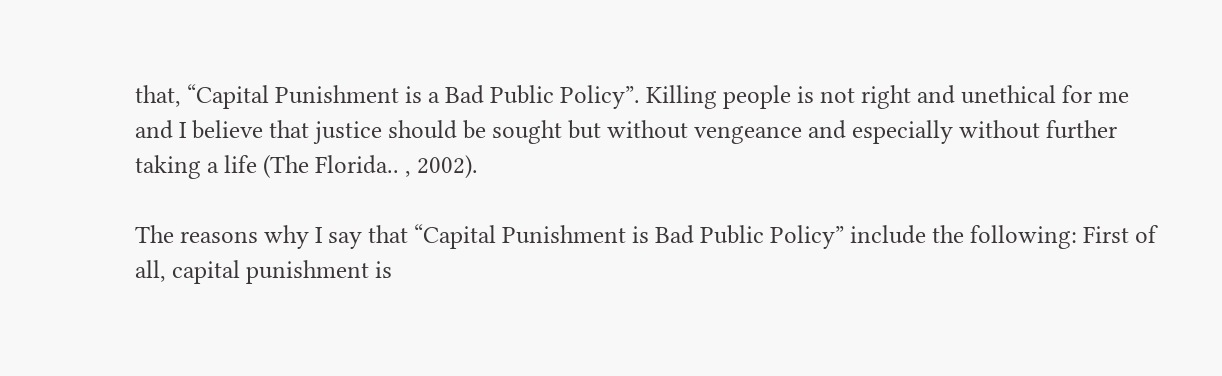that, “Capital Punishment is a Bad Public Policy”. Killing people is not right and unethical for me and I believe that justice should be sought but without vengeance and especially without further taking a life (The Florida.. , 2002).

The reasons why I say that “Capital Punishment is Bad Public Policy” include the following: First of all, capital punishment is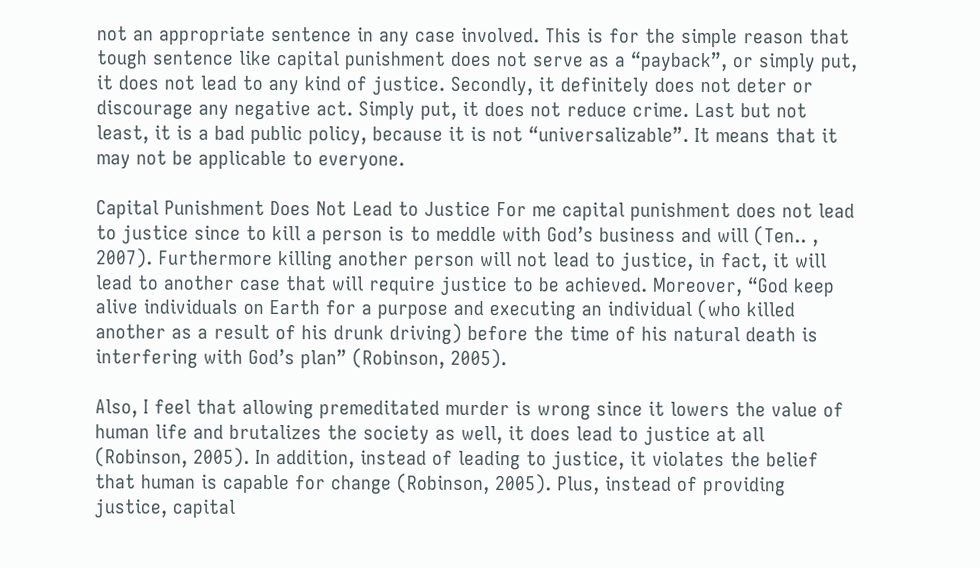not an appropriate sentence in any case involved. This is for the simple reason that tough sentence like capital punishment does not serve as a “payback”, or simply put, it does not lead to any kind of justice. Secondly, it definitely does not deter or discourage any negative act. Simply put, it does not reduce crime. Last but not least, it is a bad public policy, because it is not “universalizable”. It means that it may not be applicable to everyone.

Capital Punishment Does Not Lead to Justice For me capital punishment does not lead to justice since to kill a person is to meddle with God’s business and will (Ten.. , 2007). Furthermore killing another person will not lead to justice, in fact, it will lead to another case that will require justice to be achieved. Moreover, “God keep alive individuals on Earth for a purpose and executing an individual (who killed another as a result of his drunk driving) before the time of his natural death is interfering with God’s plan” (Robinson, 2005).

Also, I feel that allowing premeditated murder is wrong since it lowers the value of human life and brutalizes the society as well, it does lead to justice at all (Robinson, 2005). In addition, instead of leading to justice, it violates the belief that human is capable for change (Robinson, 2005). Plus, instead of providing justice, capital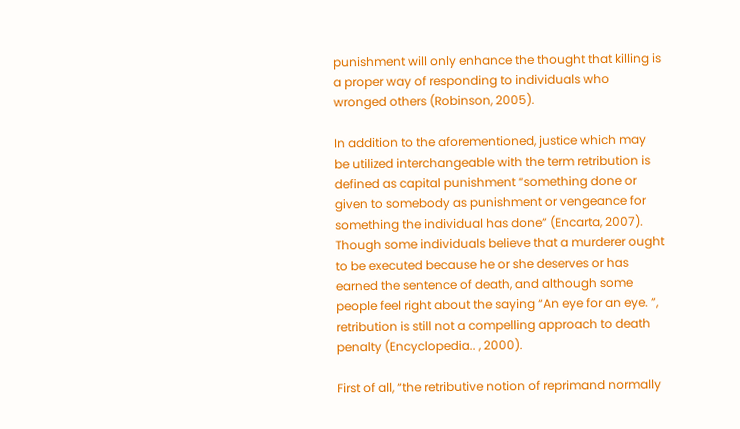punishment will only enhance the thought that killing is a proper way of responding to individuals who wronged others (Robinson, 2005).

In addition to the aforementioned, justice which may be utilized interchangeable with the term retribution is defined as capital punishment “something done or given to somebody as punishment or vengeance for something the individual has done” (Encarta, 2007). Though some individuals believe that a murderer ought to be executed because he or she deserves or has earned the sentence of death, and although some people feel right about the saying “An eye for an eye. ”, retribution is still not a compelling approach to death penalty (Encyclopedia.. , 2000).

First of all, “the retributive notion of reprimand normally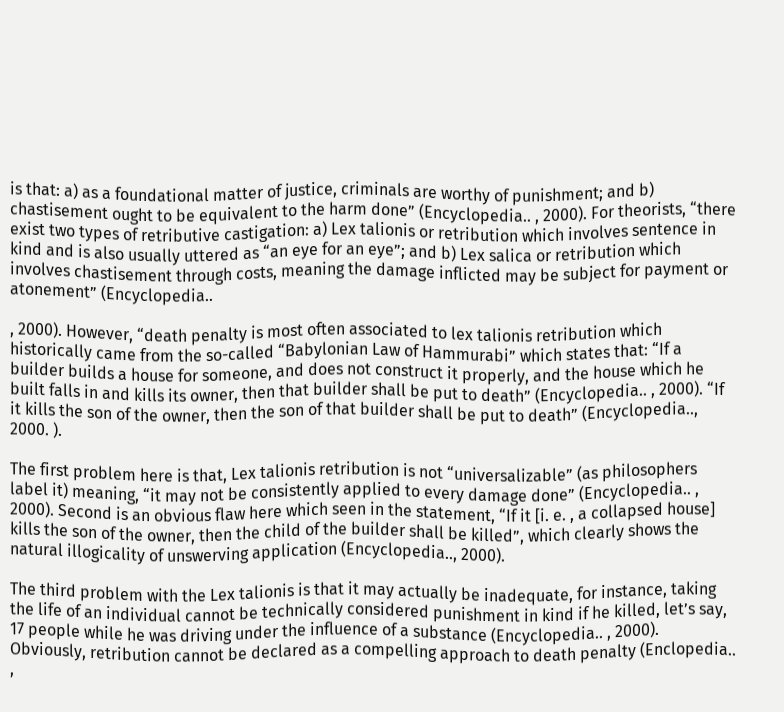is that: a) as a foundational matter of justice, criminals are worthy of punishment; and b) chastisement ought to be equivalent to the harm done” (Encyclopedia.. , 2000). For theorists, “there exist two types of retributive castigation: a) Lex talionis or retribution which involves sentence in kind and is also usually uttered as “an eye for an eye”; and b) Lex salica or retribution which involves chastisement through costs, meaning the damage inflicted may be subject for payment or atonement” (Encyclopedia..

, 2000). However, “death penalty is most often associated to lex talionis retribution which historically came from the so-called “Babylonian Law of Hammurabi” which states that: “If a builder builds a house for someone, and does not construct it properly, and the house which he built falls in and kills its owner, then that builder shall be put to death” (Encyclopedia.. , 2000). “If it kills the son of the owner, then the son of that builder shall be put to death” (Encyclopedia.., 2000. ).

The first problem here is that, Lex talionis retribution is not “universalizable” (as philosophers label it) meaning, “it may not be consistently applied to every damage done” (Encyclopedia.. , 2000). Second is an obvious flaw here which seen in the statement, “If it [i. e. , a collapsed house] kills the son of the owner, then the child of the builder shall be killed”, which clearly shows the natural illogicality of unswerving application (Encyclopedia.., 2000).

The third problem with the Lex talionis is that it may actually be inadequate, for instance, taking the life of an individual cannot be technically considered punishment in kind if he killed, let’s say, 17 people while he was driving under the influence of a substance (Encyclopedia.. , 2000). Obviously, retribution cannot be declared as a compelling approach to death penalty (Enclopedia.. ,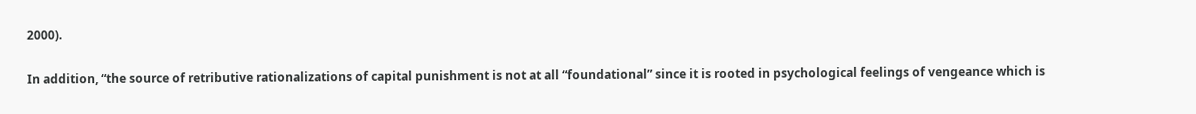2000).

In addition, “the source of retributive rationalizations of capital punishment is not at all “foundational” since it is rooted in psychological feelings of vengeance which is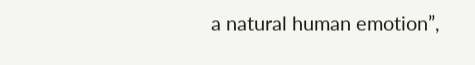a natural human emotion”,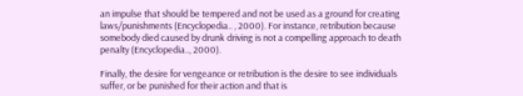an impulse that should be tempered and not be used as a ground for creating laws/punishments (Encyclopedia.. , 2000). For instance, retribution because somebody died caused by drunk driving is not a compelling approach to death penalty (Encyclopedia.., 2000).

Finally, the desire for vengeance or retribution is the desire to see individuals suffer, or be punished for their action and that is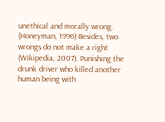unethical and morally wrong. (Honeyman, 1996) Besides, two wrongs do not make a right (Wikipedia, 2007). Punishing the drunk driver who killed another human being with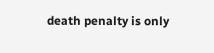death penalty is only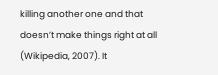killing another one and that doesn’t make things right at all (Wikipedia, 2007). It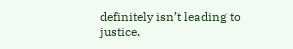definitely isn’t leading to justice.